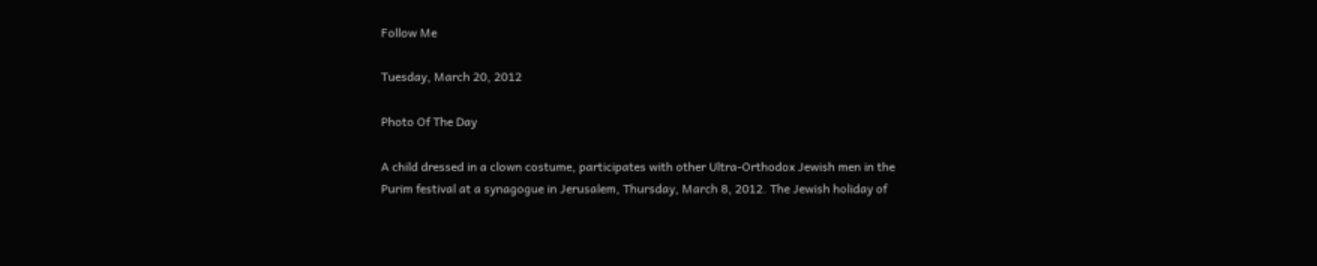Follow Me

Tuesday, March 20, 2012

Photo Of The Day

A child dressed in a clown costume, participates with other Ultra-Orthodox Jewish men in the Purim festival at a synagogue in Jerusalem, Thursday, March 8, 2012. The Jewish holiday of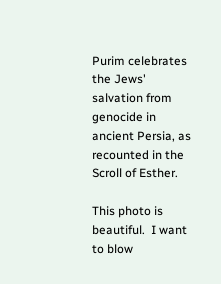Purim celebrates the Jews' salvation from genocide in ancient Persia, as recounted in the Scroll of Esther.

This photo is beautiful.  I want to blow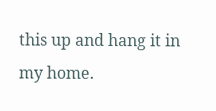this up and hang it in my home.